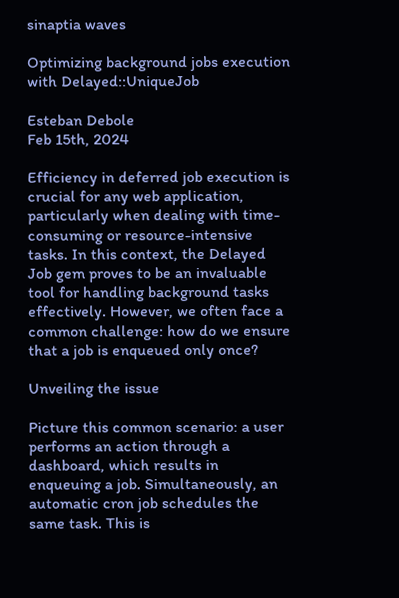sinaptia waves

Optimizing background jobs execution with Delayed::UniqueJob

Esteban Debole
Feb 15th, 2024

Efficiency in deferred job execution is crucial for any web application, particularly when dealing with time-consuming or resource-intensive tasks. In this context, the Delayed Job gem proves to be an invaluable tool for handling background tasks effectively. However, we often face a common challenge: how do we ensure that a job is enqueued only once?

Unveiling the issue

Picture this common scenario: a user performs an action through a dashboard, which results in enqueuing a job. Simultaneously, an automatic cron job schedules the same task. This is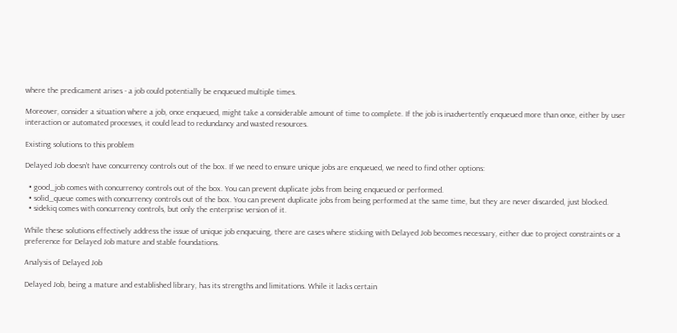where the predicament arises - a job could potentially be enqueued multiple times.

Moreover, consider a situation where a job, once enqueued, might take a considerable amount of time to complete. If the job is inadvertently enqueued more than once, either by user interaction or automated processes, it could lead to redundancy and wasted resources.

Existing solutions to this problem

Delayed Job doesn’t have concurrency controls out of the box. If we need to ensure unique jobs are enqueued, we need to find other options:

  • good_job comes with concurrency controls out of the box. You can prevent duplicate jobs from being enqueued or performed.
  • solid_queue comes with concurrency controls out of the box. You can prevent duplicate jobs from being performed at the same time, but they are never discarded, just blocked.
  • sidekiq comes with concurrency controls, but only the enterprise version of it.

While these solutions effectively address the issue of unique job enqueuing, there are cases where sticking with Delayed Job becomes necessary, either due to project constraints or a preference for Delayed Job mature and stable foundations.

Analysis of Delayed Job

Delayed Job, being a mature and established library, has its strengths and limitations. While it lacks certain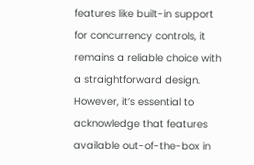features like built-in support for concurrency controls, it remains a reliable choice with a straightforward design. However, it’s essential to acknowledge that features available out-of-the-box in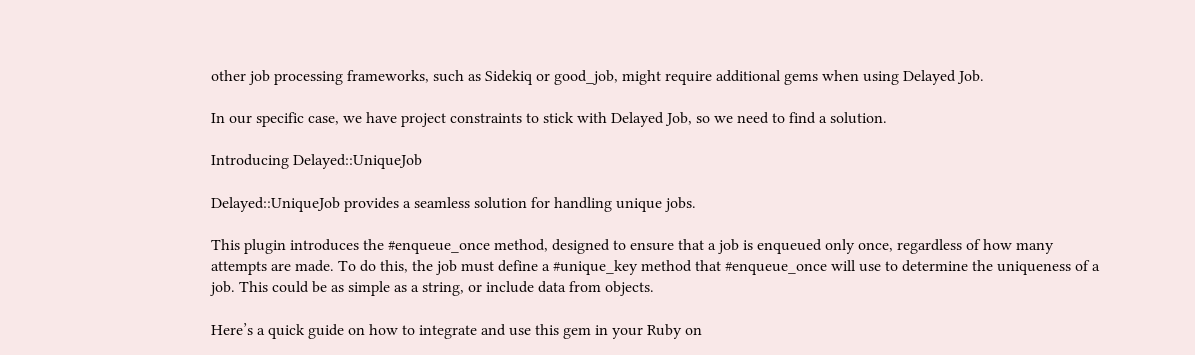other job processing frameworks, such as Sidekiq or good_job, might require additional gems when using Delayed Job.

In our specific case, we have project constraints to stick with Delayed Job, so we need to find a solution.

Introducing Delayed::UniqueJob

Delayed::UniqueJob provides a seamless solution for handling unique jobs.

This plugin introduces the #enqueue_once method, designed to ensure that a job is enqueued only once, regardless of how many attempts are made. To do this, the job must define a #unique_key method that #enqueue_once will use to determine the uniqueness of a job. This could be as simple as a string, or include data from objects.

Here’s a quick guide on how to integrate and use this gem in your Ruby on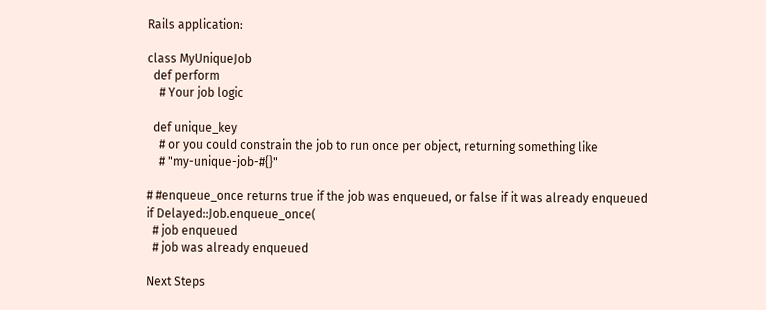Rails application:

class MyUniqueJob
  def perform
    # Your job logic

  def unique_key
    # or you could constrain the job to run once per object, returning something like
    # "my-unique-job-#{}"

# #enqueue_once returns true if the job was enqueued, or false if it was already enqueued
if Delayed::Job.enqueue_once(
  # job enqueued
  # job was already enqueued

Next Steps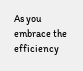As you embrace the efficiency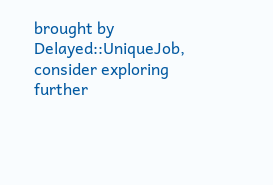brought by Delayed::UniqueJob, consider exploring further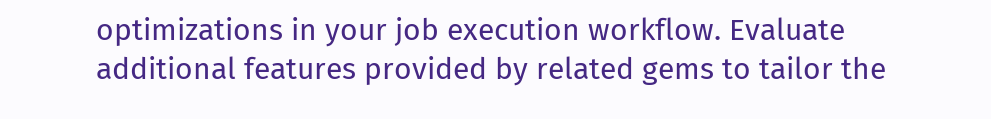optimizations in your job execution workflow. Evaluate additional features provided by related gems to tailor the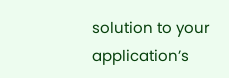solution to your application’s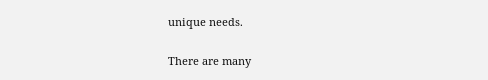unique needs.

There are many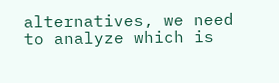alternatives, we need to analyze which is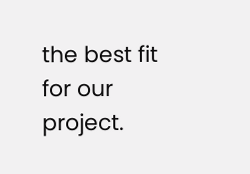the best fit for our project.